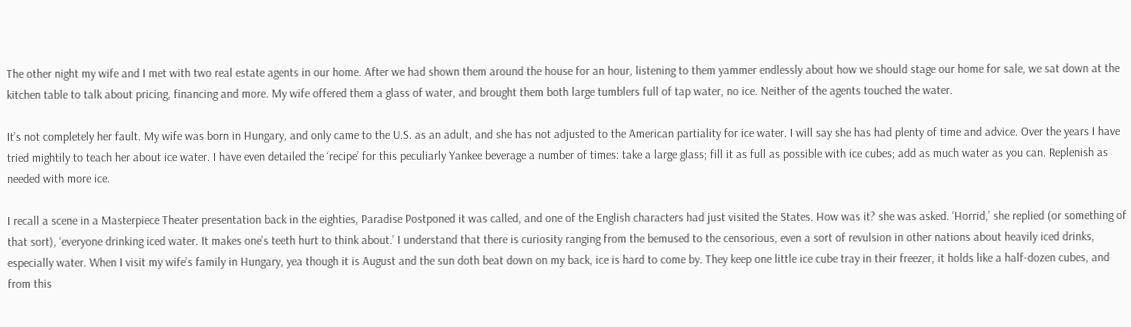The other night my wife and I met with two real estate agents in our home. After we had shown them around the house for an hour, listening to them yammer endlessly about how we should stage our home for sale, we sat down at the kitchen table to talk about pricing, financing and more. My wife offered them a glass of water, and brought them both large tumblers full of tap water, no ice. Neither of the agents touched the water.

It’s not completely her fault. My wife was born in Hungary, and only came to the U.S. as an adult, and she has not adjusted to the American partiality for ice water. I will say she has had plenty of time and advice. Over the years I have tried mightily to teach her about ice water. I have even detailed the ‘recipe’ for this peculiarly Yankee beverage a number of times: take a large glass; fill it as full as possible with ice cubes; add as much water as you can. Replenish as needed with more ice.

I recall a scene in a Masterpiece Theater presentation back in the eighties, Paradise Postponed it was called, and one of the English characters had just visited the States. How was it? she was asked. ‘Horrid,’ she replied (or something of that sort), ‘everyone drinking iced water. It makes one’s teeth hurt to think about.’ I understand that there is curiosity ranging from the bemused to the censorious, even a sort of revulsion in other nations about heavily iced drinks, especially water. When I visit my wife’s family in Hungary, yea though it is August and the sun doth beat down on my back, ice is hard to come by. They keep one little ice cube tray in their freezer, it holds like a half-dozen cubes, and from this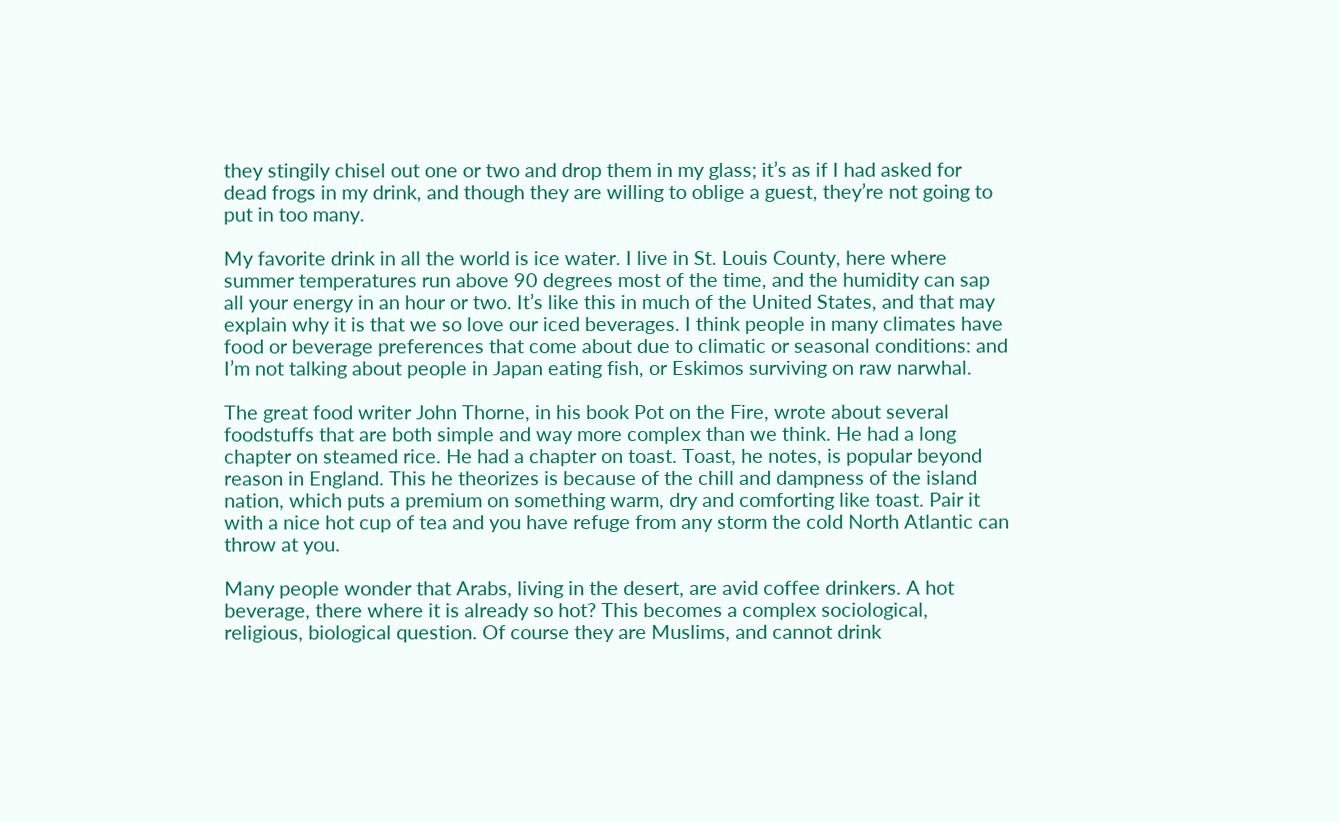they stingily chisel out one or two and drop them in my glass; it’s as if I had asked for dead frogs in my drink, and though they are willing to oblige a guest, they’re not going to put in too many.

My favorite drink in all the world is ice water. I live in St. Louis County, here where summer temperatures run above 90 degrees most of the time, and the humidity can sap all your energy in an hour or two. It’s like this in much of the United States, and that may explain why it is that we so love our iced beverages. I think people in many climates have food or beverage preferences that come about due to climatic or seasonal conditions: and I’m not talking about people in Japan eating fish, or Eskimos surviving on raw narwhal.

The great food writer John Thorne, in his book Pot on the Fire, wrote about several foodstuffs that are both simple and way more complex than we think. He had a long chapter on steamed rice. He had a chapter on toast. Toast, he notes, is popular beyond reason in England. This he theorizes is because of the chill and dampness of the island nation, which puts a premium on something warm, dry and comforting like toast. Pair it with a nice hot cup of tea and you have refuge from any storm the cold North Atlantic can throw at you.

Many people wonder that Arabs, living in the desert, are avid coffee drinkers. A hot beverage, there where it is already so hot? This becomes a complex sociological, religious, biological question. Of course they are Muslims, and cannot drink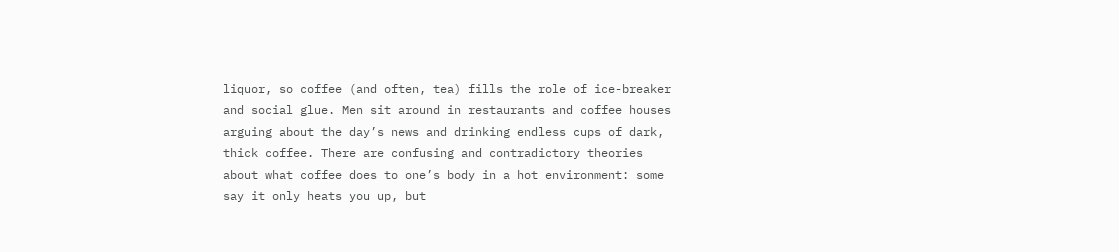liquor, so coffee (and often, tea) fills the role of ice-breaker and social glue. Men sit around in restaurants and coffee houses arguing about the day’s news and drinking endless cups of dark, thick coffee. There are confusing and contradictory theories about what coffee does to one’s body in a hot environment: some say it only heats you up, but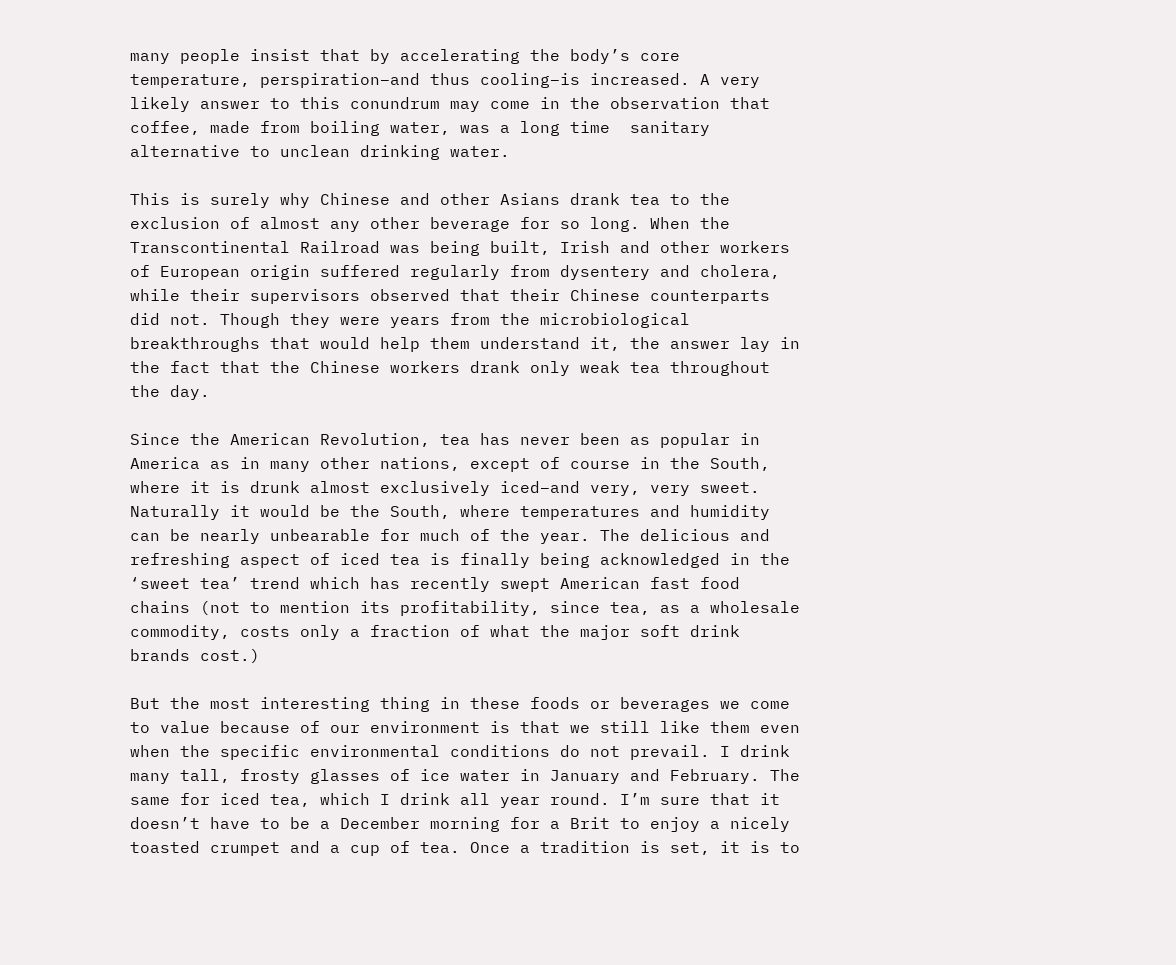many people insist that by accelerating the body’s core temperature, perspiration–and thus cooling–is increased. A very likely answer to this conundrum may come in the observation that coffee, made from boiling water, was a long time  sanitary alternative to unclean drinking water.

This is surely why Chinese and other Asians drank tea to the exclusion of almost any other beverage for so long. When the Transcontinental Railroad was being built, Irish and other workers of European origin suffered regularly from dysentery and cholera, while their supervisors observed that their Chinese counterparts did not. Though they were years from the microbiological breakthroughs that would help them understand it, the answer lay in the fact that the Chinese workers drank only weak tea throughout the day.

Since the American Revolution, tea has never been as popular in America as in many other nations, except of course in the South, where it is drunk almost exclusively iced–and very, very sweet. Naturally it would be the South, where temperatures and humidity can be nearly unbearable for much of the year. The delicious and refreshing aspect of iced tea is finally being acknowledged in the ‘sweet tea’ trend which has recently swept American fast food chains (not to mention its profitability, since tea, as a wholesale commodity, costs only a fraction of what the major soft drink brands cost.)

But the most interesting thing in these foods or beverages we come to value because of our environment is that we still like them even when the specific environmental conditions do not prevail. I drink many tall, frosty glasses of ice water in January and February. The same for iced tea, which I drink all year round. I’m sure that it doesn’t have to be a December morning for a Brit to enjoy a nicely toasted crumpet and a cup of tea. Once a tradition is set, it is to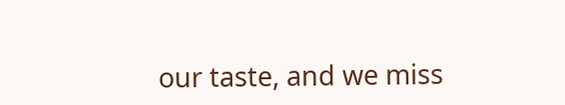our taste, and we miss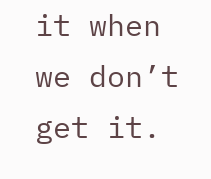it when we don’t get it.